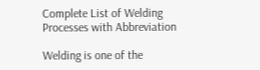Complete List of Welding Processes with Abbreviation

Welding is one of the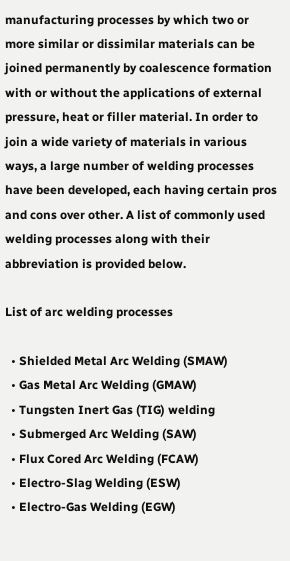manufacturing processes by which two or more similar or dissimilar materials can be joined permanently by coalescence formation with or without the applications of external pressure, heat or filler material. In order to join a wide variety of materials in various ways, a large number of welding processes have been developed, each having certain pros and cons over other. A list of commonly used welding processes along with their abbreviation is provided below.

List of arc welding processes

  • Shielded Metal Arc Welding (SMAW)
  • Gas Metal Arc Welding (GMAW)
  • Tungsten Inert Gas (TIG) welding
  • Submerged Arc Welding (SAW)
  • Flux Cored Arc Welding (FCAW)
  • Electro-Slag Welding (ESW)
  • Electro-Gas Welding (EGW)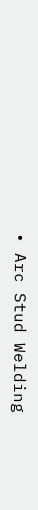• Arc Stud Welding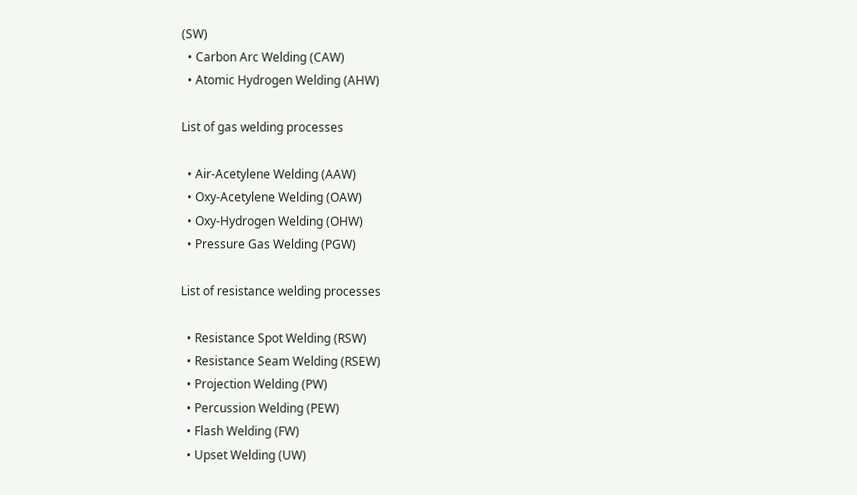(SW)
  • Carbon Arc Welding (CAW)
  • Atomic Hydrogen Welding (AHW)

List of gas welding processes

  • Air-Acetylene Welding (AAW)
  • Oxy-Acetylene Welding (OAW)
  • Oxy-Hydrogen Welding (OHW)
  • Pressure Gas Welding (PGW)

List of resistance welding processes

  • Resistance Spot Welding (RSW)
  • Resistance Seam Welding (RSEW)
  • Projection Welding (PW)
  • Percussion Welding (PEW)
  • Flash Welding (FW)
  • Upset Welding (UW)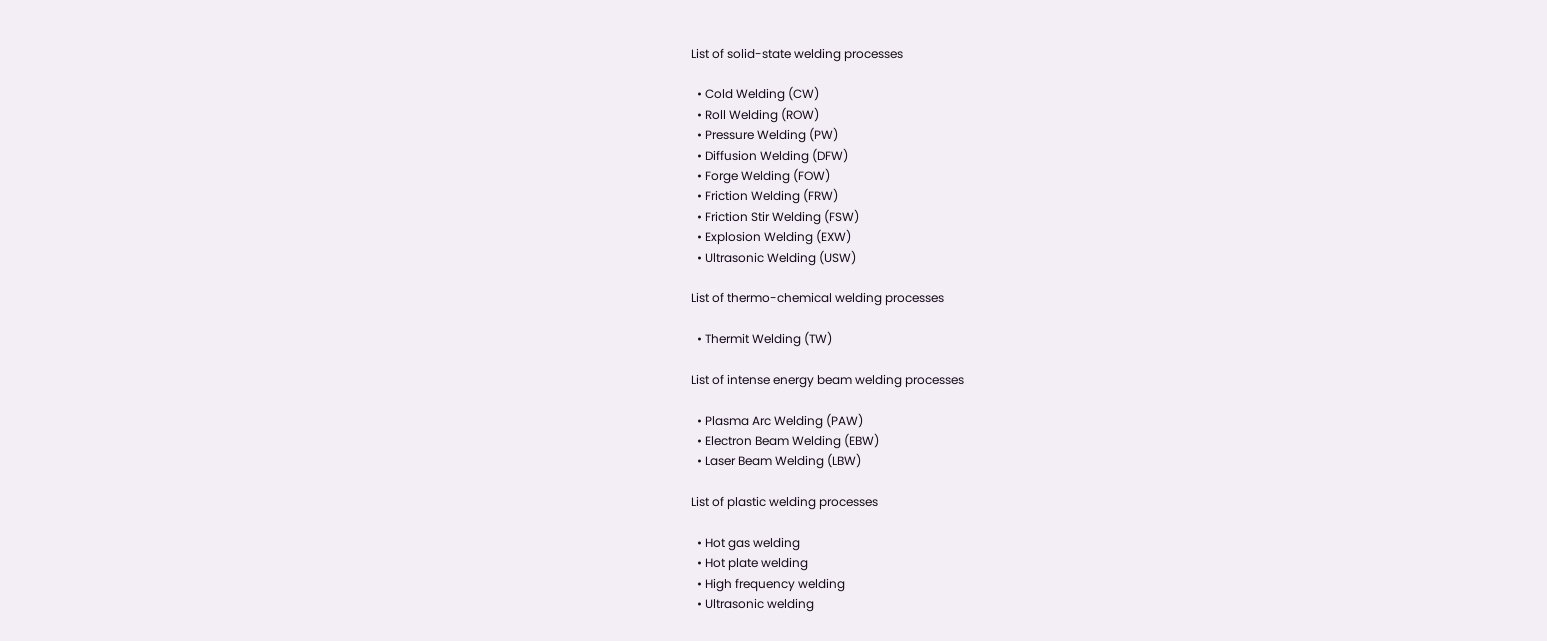List of solid-state welding processes

  • Cold Welding (CW)
  • Roll Welding (ROW)
  • Pressure Welding (PW)
  • Diffusion Welding (DFW)
  • Forge Welding (FOW)
  • Friction Welding (FRW)
  • Friction Stir Welding (FSW)
  • Explosion Welding (EXW)
  • Ultrasonic Welding (USW)

List of thermo-chemical welding processes

  • Thermit Welding (TW)

List of intense energy beam welding processes

  • Plasma Arc Welding (PAW)
  • Electron Beam Welding (EBW)
  • Laser Beam Welding (LBW)

List of plastic welding processes

  • Hot gas welding
  • Hot plate welding
  • High frequency welding
  • Ultrasonic welding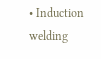• Induction welding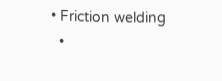• Friction welding
  •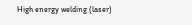High energy welding (laser)